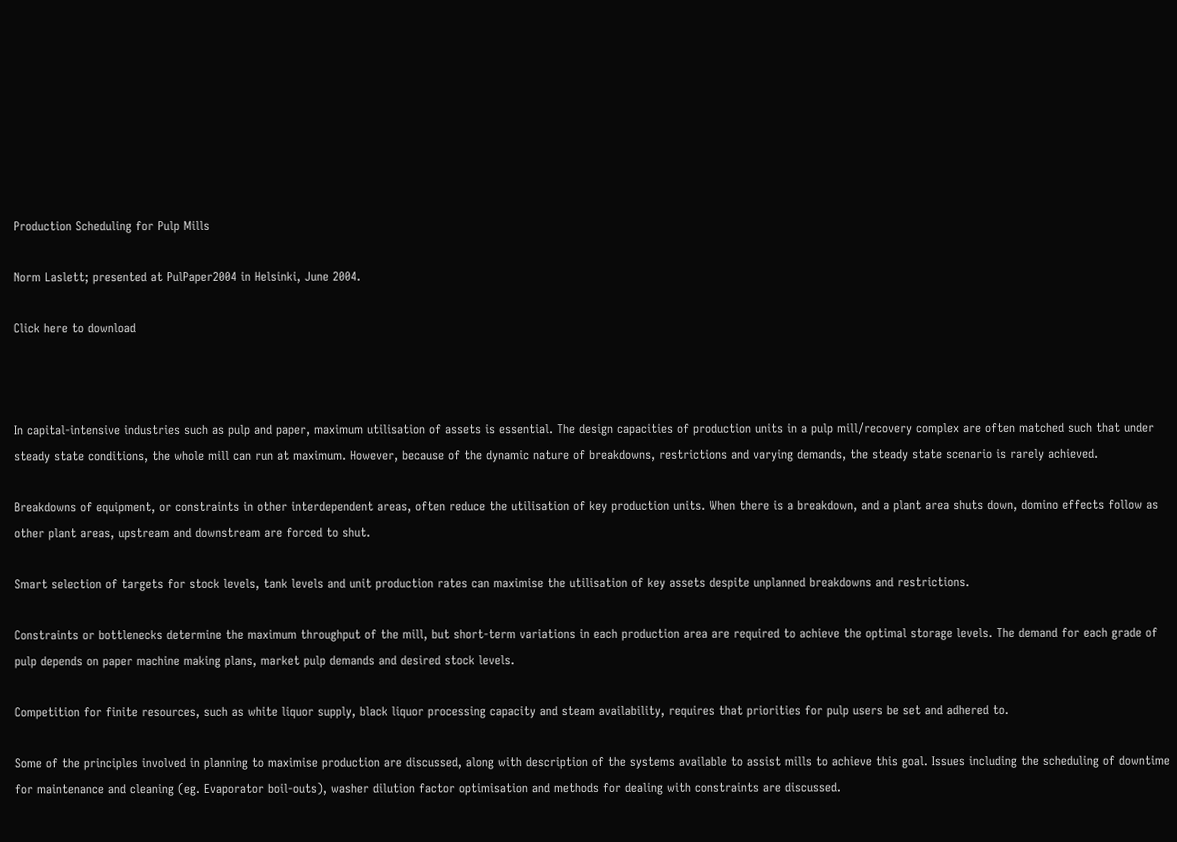Production Scheduling for Pulp Mills

Norm Laslett; presented at PulPaper2004 in Helsinki, June 2004.

Click here to download



In capital-intensive industries such as pulp and paper, maximum utilisation of assets is essential. The design capacities of production units in a pulp mill/recovery complex are often matched such that under steady state conditions, the whole mill can run at maximum. However, because of the dynamic nature of breakdowns, restrictions and varying demands, the steady state scenario is rarely achieved.

Breakdowns of equipment, or constraints in other interdependent areas, often reduce the utilisation of key production units. When there is a breakdown, and a plant area shuts down, domino effects follow as other plant areas, upstream and downstream are forced to shut.

Smart selection of targets for stock levels, tank levels and unit production rates can maximise the utilisation of key assets despite unplanned breakdowns and restrictions.

Constraints or bottlenecks determine the maximum throughput of the mill, but short-term variations in each production area are required to achieve the optimal storage levels. The demand for each grade of pulp depends on paper machine making plans, market pulp demands and desired stock levels.

Competition for finite resources, such as white liquor supply, black liquor processing capacity and steam availability, requires that priorities for pulp users be set and adhered to.

Some of the principles involved in planning to maximise production are discussed, along with description of the systems available to assist mills to achieve this goal. Issues including the scheduling of downtime for maintenance and cleaning (eg. Evaporator boil-outs), washer dilution factor optimisation and methods for dealing with constraints are discussed.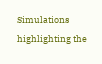Simulations highlighting the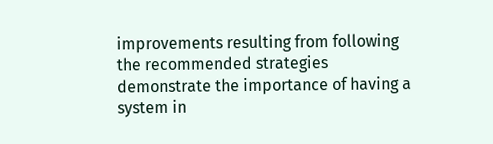improvements resulting from following the recommended strategies demonstrate the importance of having a system in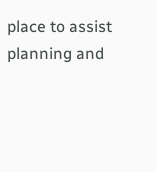place to assist planning and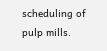scheduling of pulp mills.